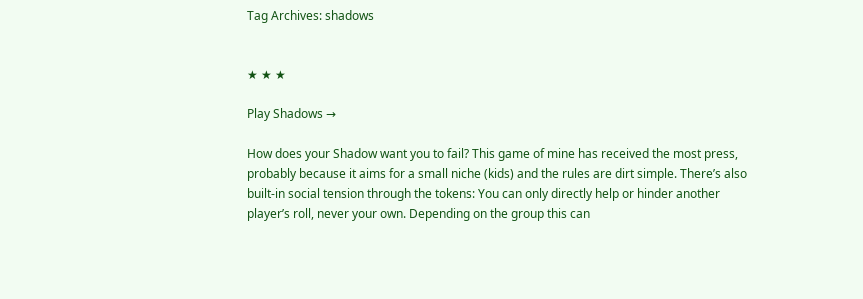Tag Archives: shadows


★ ★ ★

Play Shadows →

How does your Shadow want you to fail? This game of mine has received the most press, probably because it aims for a small niche (kids) and the rules are dirt simple. There’s also built-in social tension through the tokens: You can only directly help or hinder another player’s roll, never your own. Depending on the group this can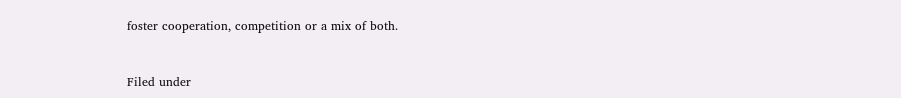foster cooperation, competition or a mix of both.


Filed under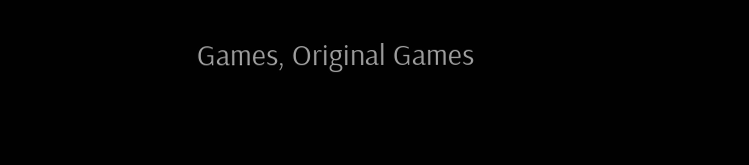Games, Original Games